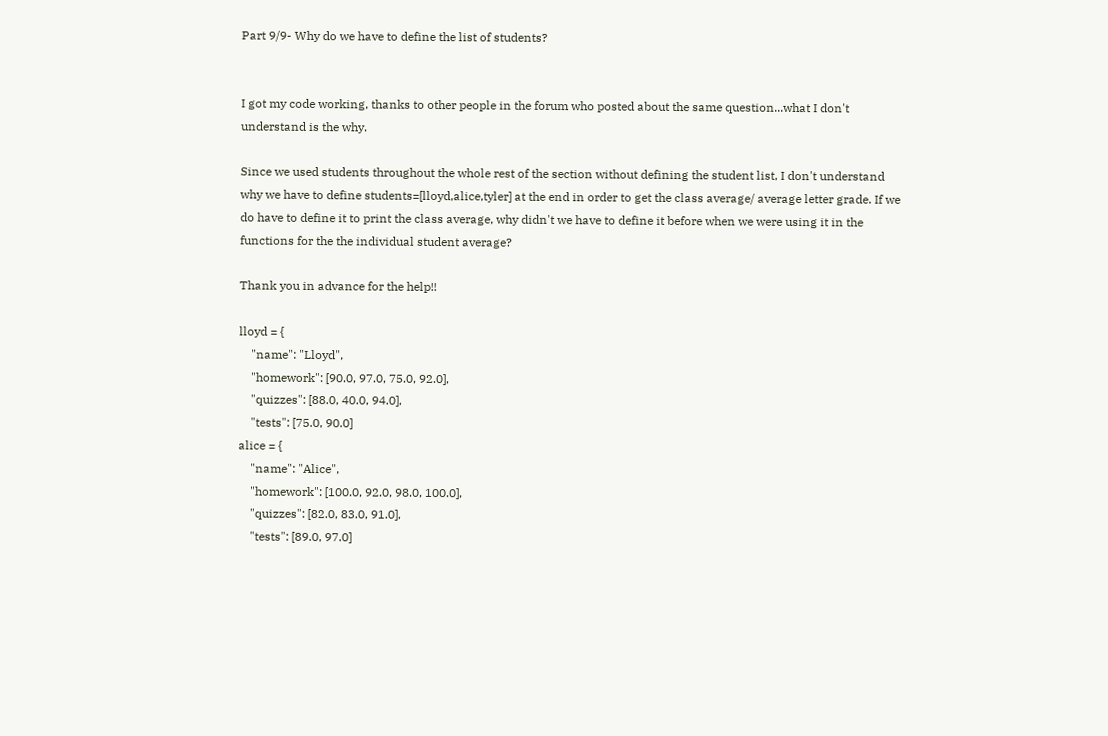Part 9/9- Why do we have to define the list of students?


I got my code working, thanks to other people in the forum who posted about the same question...what I don't understand is the why.

Since we used students throughout the whole rest of the section without defining the student list, I don't understand why we have to define students=[lloyd,alice,tyler] at the end in order to get the class average/ average letter grade. If we do have to define it to print the class average, why didn't we have to define it before when we were using it in the functions for the the individual student average?

Thank you in advance for the help!!

lloyd = {
    "name": "Lloyd",
    "homework": [90.0, 97.0, 75.0, 92.0],
    "quizzes": [88.0, 40.0, 94.0],
    "tests": [75.0, 90.0]
alice = {
    "name": "Alice",
    "homework": [100.0, 92.0, 98.0, 100.0],
    "quizzes": [82.0, 83.0, 91.0],
    "tests": [89.0, 97.0]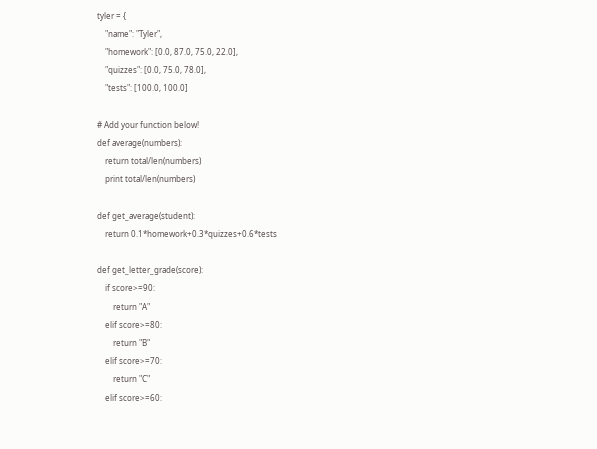tyler = {
    "name": "Tyler",
    "homework": [0.0, 87.0, 75.0, 22.0],
    "quizzes": [0.0, 75.0, 78.0],
    "tests": [100.0, 100.0]

# Add your function below!
def average(numbers):
    return total/len(numbers)
    print total/len(numbers)

def get_average(student):
    return 0.1*homework+0.3*quizzes+0.6*tests

def get_letter_grade(score):
    if score>=90:
        return "A"
    elif score>=80:
        return "B"
    elif score>=70:
        return "C"
    elif score>=60: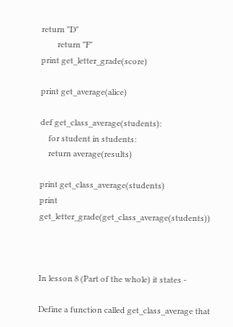return "D"
        return "F"
print get_letter_grade(score)

print get_average(alice)

def get_class_average(students):
    for student in students:
    return average(results)

print get_class_average(students)
print get_letter_grade(get_class_average(students))



In lesson 8 (Part of the whole) it states -

Define a function called get_class_average that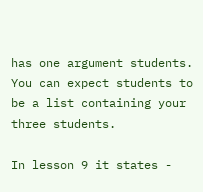has one argument students. You can expect students to be a list containing your three students.

In lesson 9 it states -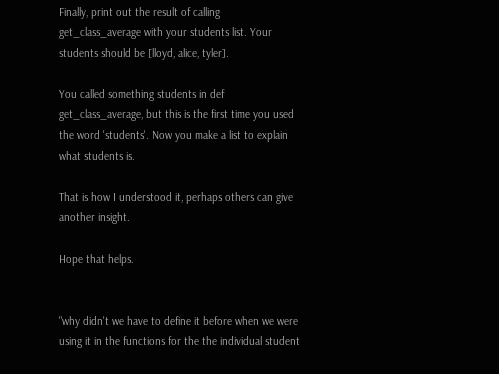Finally, print out the result of calling get_class_average with your students list. Your students should be [lloyd, alice, tyler].

You called something students in def get_class_average, but this is the first time you used the word 'students'. Now you make a list to explain what students is.

That is how I understood it, perhaps others can give another insight.

Hope that helps.


"why didn't we have to define it before when we were using it in the functions for the the individual student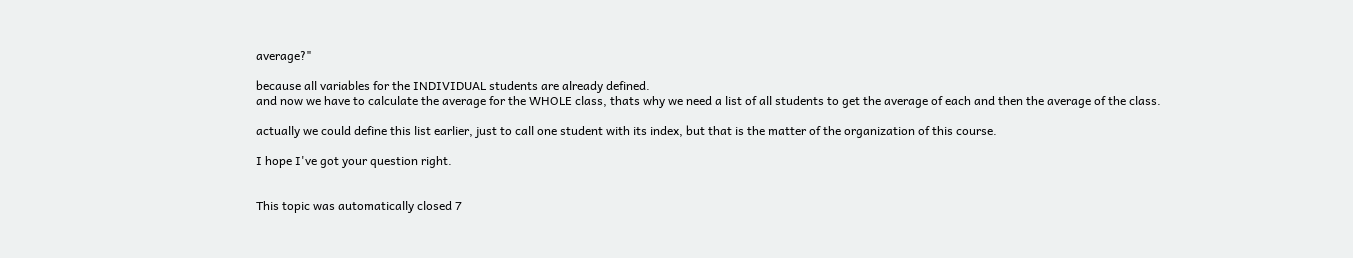average?"

because all variables for the INDIVIDUAL students are already defined.
and now we have to calculate the average for the WHOLE class, thats why we need a list of all students to get the average of each and then the average of the class.

actually we could define this list earlier, just to call one student with its index, but that is the matter of the organization of this course.

I hope I've got your question right.


This topic was automatically closed 7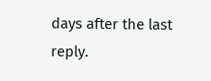days after the last reply.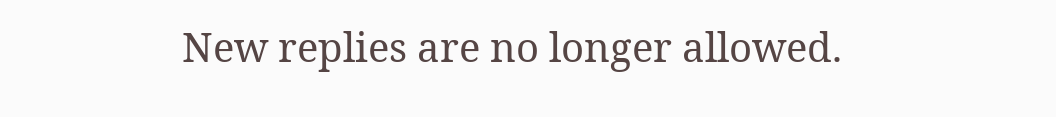New replies are no longer allowed.